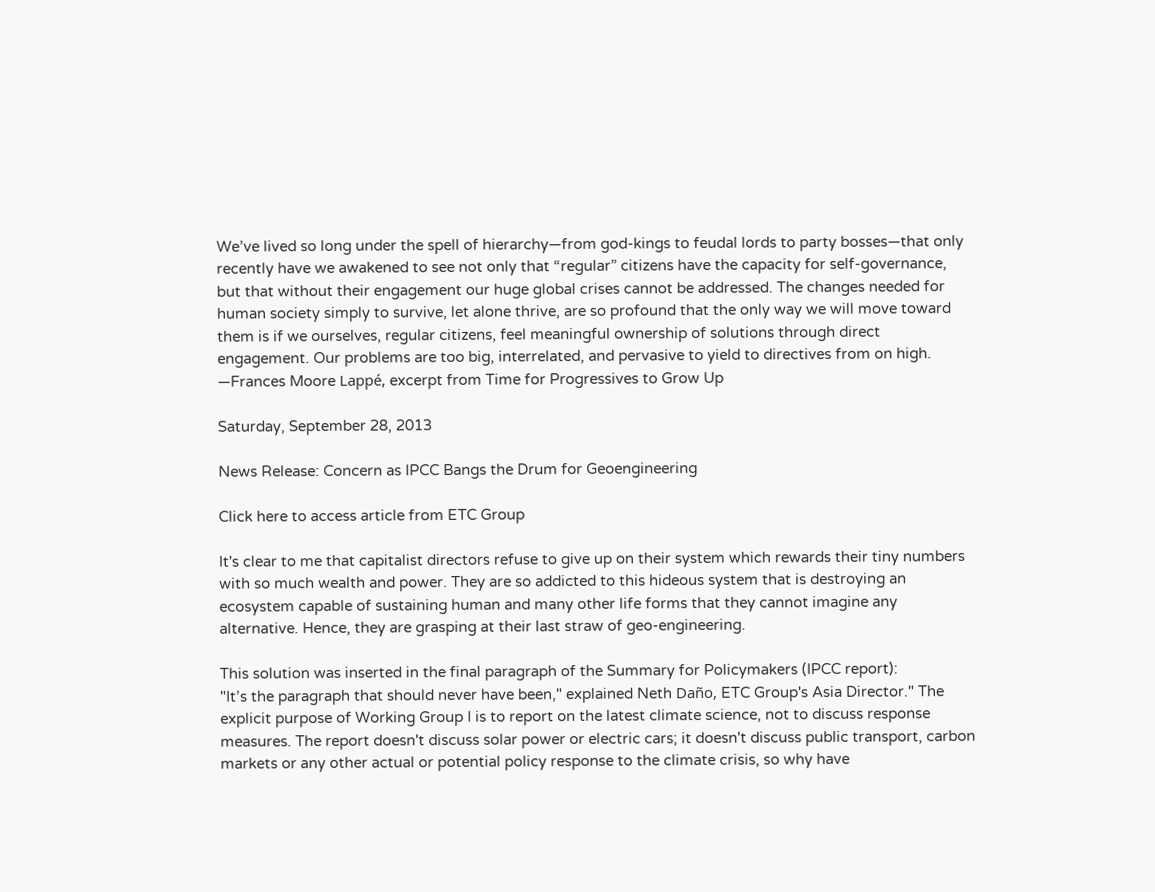We’ve lived so long under the spell of hierarchy—from god-kings to feudal lords to party bosses—that only recently have we awakened to see not only that “regular” citizens have the capacity for self-governance, but that without their engagement our huge global crises cannot be addressed. The changes needed for human society simply to survive, let alone thrive, are so profound that the only way we will move toward them is if we ourselves, regular citizens, feel meaningful ownership of solutions through direct engagement. Our problems are too big, interrelated, and pervasive to yield to directives from on high.
—Frances Moore Lappé, excerpt from Time for Progressives to Grow Up

Saturday, September 28, 2013

News Release: Concern as IPCC Bangs the Drum for Geoengineering

Click here to access article from ETC Group

It's clear to me that capitalist directors refuse to give up on their system which rewards their tiny numbers with so much wealth and power. They are so addicted to this hideous system that is destroying an ecosystem capable of sustaining human and many other life forms that they cannot imagine any alternative. Hence, they are grasping at their last straw of geo-engineering.

This solution was inserted in the final paragraph of the Summary for Policymakers (IPCC report):
"It’s the paragraph that should never have been," explained Neth Daño, ETC Group's Asia Director." The explicit purpose of Working Group I is to report on the latest climate science, not to discuss response measures. The report doesn't discuss solar power or electric cars; it doesn't discuss public transport, carbon markets or any other actual or potential policy response to the climate crisis, so why have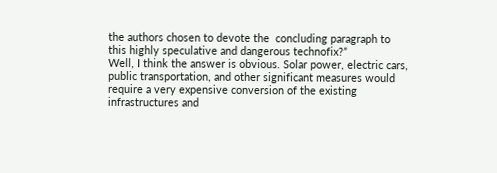the authors chosen to devote the  concluding paragraph to this highly speculative and dangerous technofix?”
Well, I think the answer is obvious. Solar power, electric cars, public transportation, and other significant measures would require a very expensive conversion of the existing infrastructures and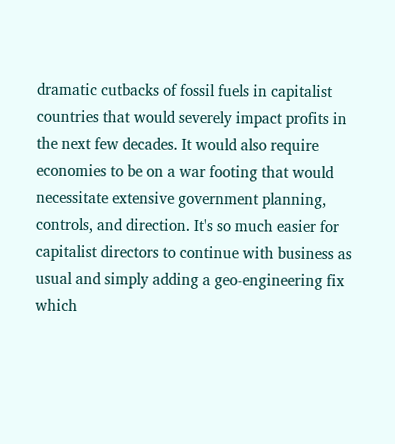dramatic cutbacks of fossil fuels in capitalist countries that would severely impact profits in the next few decades. It would also require economies to be on a war footing that would necessitate extensive government planning, controls, and direction. It's so much easier for capitalist directors to continue with business as usual and simply adding a geo-engineering fix which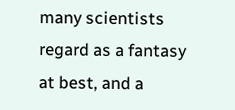many scientists regard as a fantasy at best, and a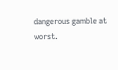dangerous gamble at worst.